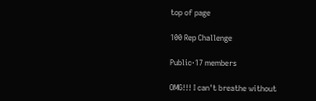top of page

100 Rep Challenge

Public·17 members

OMG!!! I can't breathe without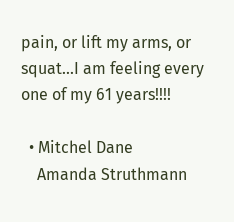pain, or lift my arms, or squat...I am feeling every one of my 61 years!!!!

  • Mitchel Dane
    Amanda Struthmann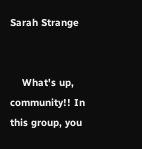Sarah Strange


    What's up, community!! In this group, you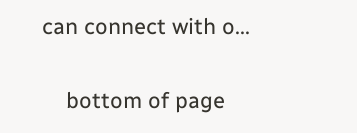can connect with o...

    bottom of page